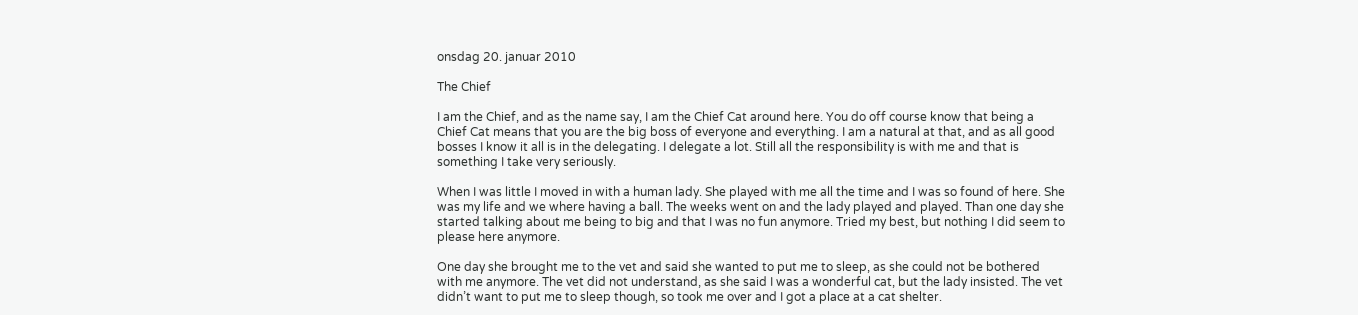onsdag 20. januar 2010

The Chief

I am the Chief, and as the name say, I am the Chief Cat around here. You do off course know that being a Chief Cat means that you are the big boss of everyone and everything. I am a natural at that, and as all good bosses I know it all is in the delegating. I delegate a lot. Still all the responsibility is with me and that is something I take very seriously.

When I was little I moved in with a human lady. She played with me all the time and I was so found of here. She was my life and we where having a ball. The weeks went on and the lady played and played. Than one day she started talking about me being to big and that I was no fun anymore. Tried my best, but nothing I did seem to please here anymore.

One day she brought me to the vet and said she wanted to put me to sleep, as she could not be bothered with me anymore. The vet did not understand, as she said I was a wonderful cat, but the lady insisted. The vet didn’t want to put me to sleep though, so took me over and I got a place at a cat shelter.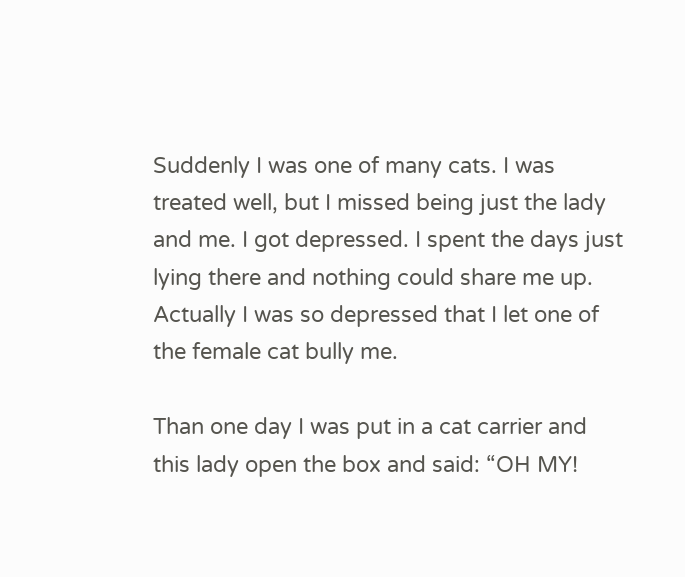Suddenly I was one of many cats. I was treated well, but I missed being just the lady and me. I got depressed. I spent the days just lying there and nothing could share me up. Actually I was so depressed that I let one of the female cat bully me.

Than one day I was put in a cat carrier and this lady open the box and said: “OH MY!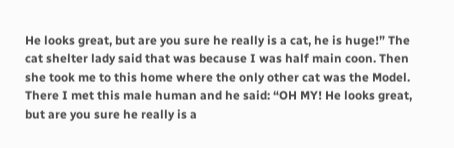He looks great, but are you sure he really is a cat, he is huge!” The cat shelter lady said that was because I was half main coon. Then she took me to this home where the only other cat was the Model. There I met this male human and he said: “OH MY! He looks great, but are you sure he really is a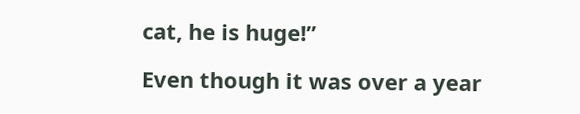cat, he is huge!”

Even though it was over a year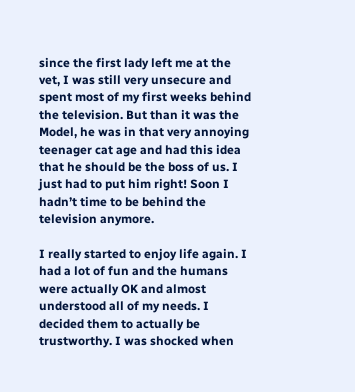since the first lady left me at the vet, I was still very unsecure and spent most of my first weeks behind the television. But than it was the Model, he was in that very annoying teenager cat age and had this idea that he should be the boss of us. I just had to put him right! Soon I hadn’t time to be behind the television anymore.

I really started to enjoy life again. I had a lot of fun and the humans were actually OK and almost understood all of my needs. I decided them to actually be trustworthy. I was shocked when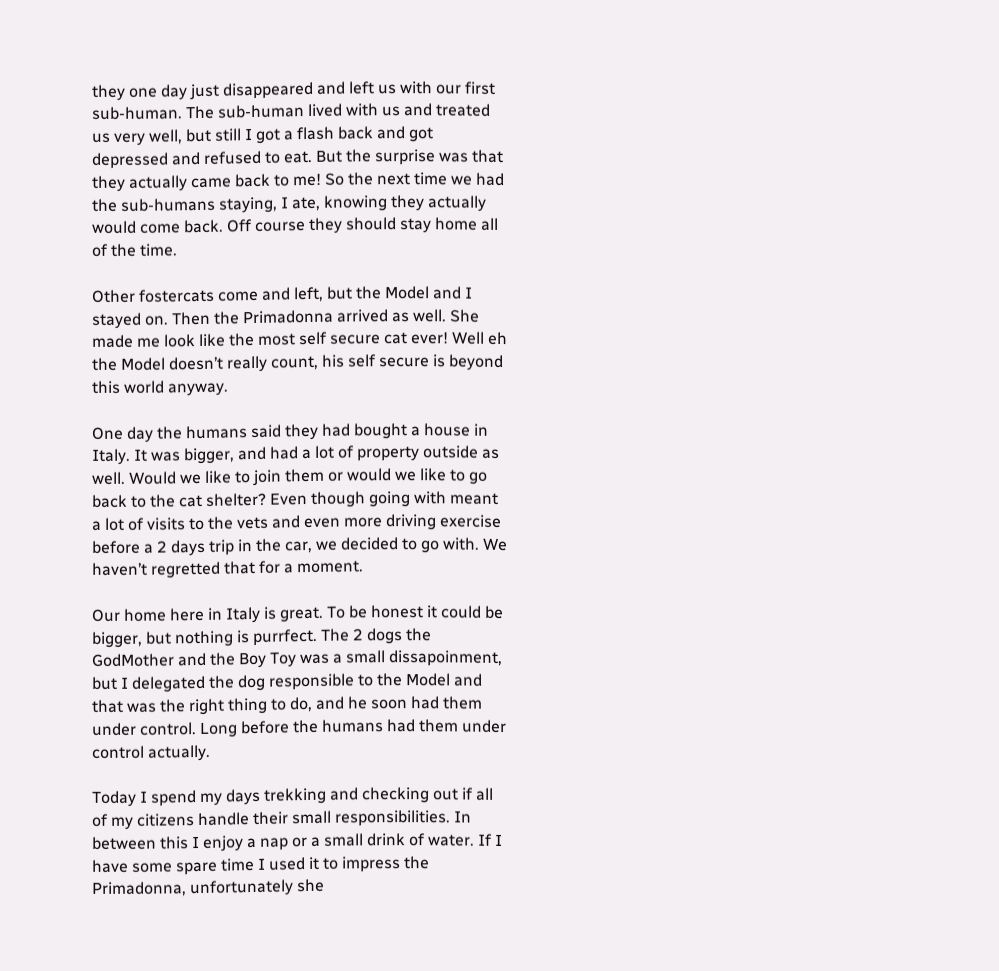they one day just disappeared and left us with our first sub-human. The sub-human lived with us and treated us very well, but still I got a flash back and got depressed and refused to eat. But the surprise was that they actually came back to me! So the next time we had the sub-humans staying, I ate, knowing they actually would come back. Off course they should stay home all of the time.

Other fostercats come and left, but the Model and I stayed on. Then the Primadonna arrived as well. She made me look like the most self secure cat ever! Well eh the Model doesn’t really count, his self secure is beyond this world anyway.

One day the humans said they had bought a house in Italy. It was bigger, and had a lot of property outside as well. Would we like to join them or would we like to go back to the cat shelter? Even though going with meant a lot of visits to the vets and even more driving exercise before a 2 days trip in the car, we decided to go with. We haven’t regretted that for a moment.

Our home here in Italy is great. To be honest it could be bigger, but nothing is purrfect. The 2 dogs the GodMother and the Boy Toy was a small dissapoinment, but I delegated the dog responsible to the Model and that was the right thing to do, and he soon had them under control. Long before the humans had them under control actually.

Today I spend my days trekking and checking out if all of my citizens handle their small responsibilities. In between this I enjoy a nap or a small drink of water. If I have some spare time I used it to impress the Primadonna, unfortunately she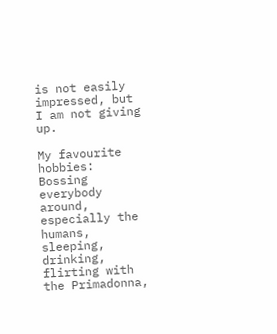is not easily impressed, but I am not giving up.

My favourite hobbies: Bossing everybody around, especially the humans, sleeping, drinking, flirting with the Primadonna,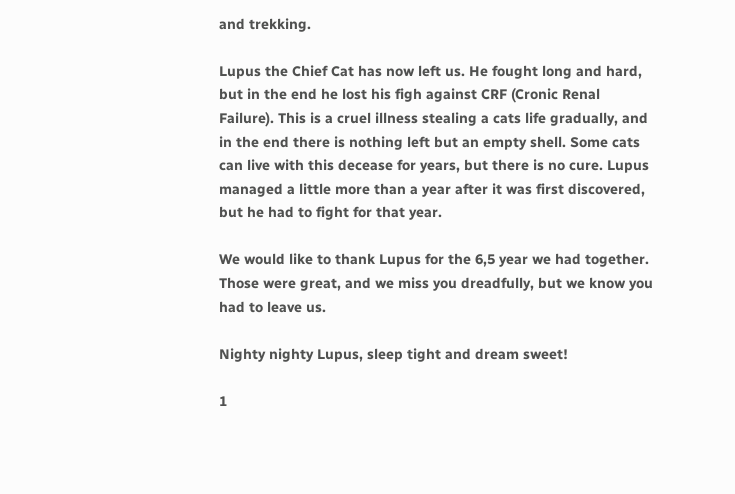and trekking.

Lupus the Chief Cat has now left us. He fought long and hard, but in the end he lost his figh against CRF (Cronic Renal Failure). This is a cruel illness stealing a cats life gradually, and in the end there is nothing left but an empty shell. Some cats can live with this decease for years, but there is no cure. Lupus managed a little more than a year after it was first discovered, but he had to fight for that year.

We would like to thank Lupus for the 6,5 year we had together. Those were great, and we miss you dreadfully, but we know you had to leave us.

Nighty nighty Lupus, sleep tight and dream sweet!

1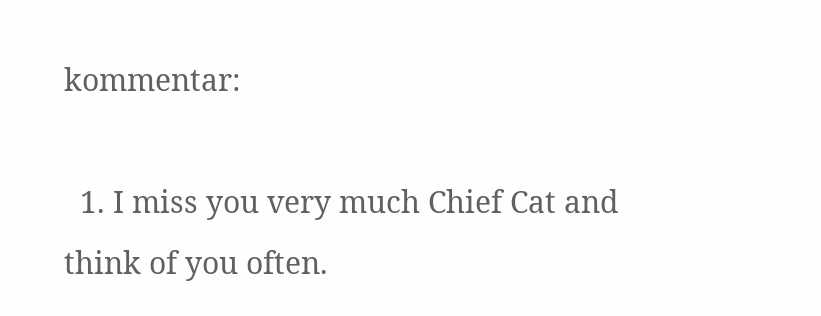kommentar:

  1. I miss you very much Chief Cat and think of you often.